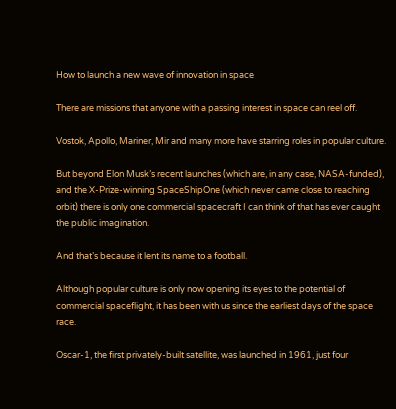How to launch a new wave of innovation in space

There are missions that anyone with a passing interest in space can reel off.

Vostok, Apollo, Mariner, Mir and many more have starring roles in popular culture.

But beyond Elon Musk’s recent launches (which are, in any case, NASA-funded), and the X-Prize-winning SpaceShipOne (which never came close to reaching orbit) there is only one commercial spacecraft I can think of that has ever caught the public imagination.

And that’s because it lent its name to a football.

Although popular culture is only now opening its eyes to the potential of commercial spaceflight, it has been with us since the earliest days of the space race.

Oscar-1, the first privately-built satellite, was launched in 1961, just four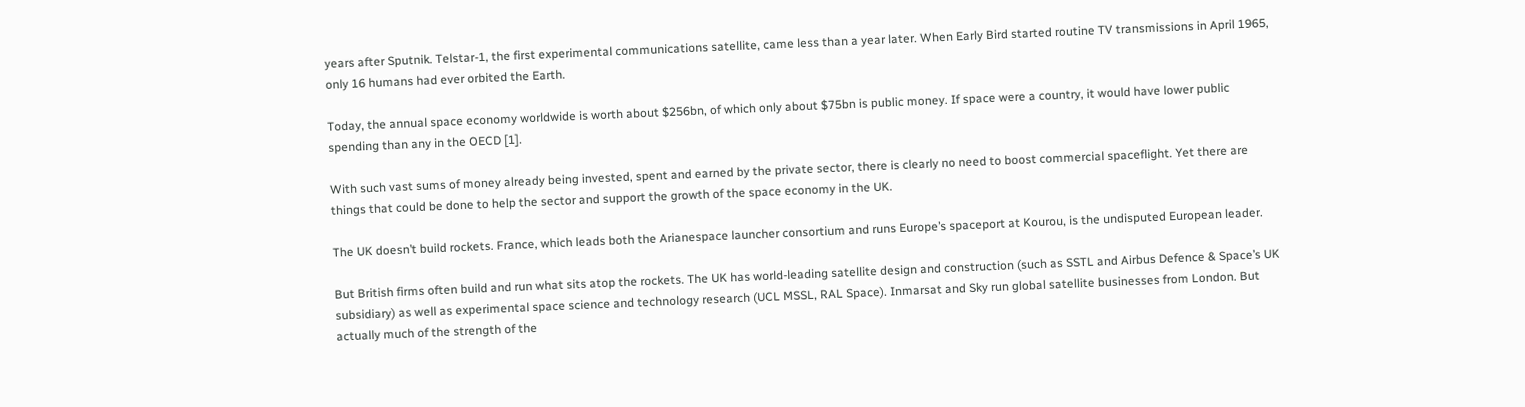years after Sputnik. Telstar-1, the first experimental communications satellite, came less than a year later. When Early Bird started routine TV transmissions in April 1965, only 16 humans had ever orbited the Earth.

Today, the annual space economy worldwide is worth about $256bn, of which only about $75bn is public money. If space were a country, it would have lower public spending than any in the OECD [1].

With such vast sums of money already being invested, spent and earned by the private sector, there is clearly no need to boost commercial spaceflight. Yet there are things that could be done to help the sector and support the growth of the space economy in the UK.

The UK doesn’t build rockets. France, which leads both the Arianespace launcher consortium and runs Europe’s spaceport at Kourou, is the undisputed European leader.

But British firms often build and run what sits atop the rockets. The UK has world-leading satellite design and construction (such as SSTL and Airbus Defence & Space’s UK subsidiary) as well as experimental space science and technology research (UCL MSSL, RAL Space). Inmarsat and Sky run global satellite businesses from London. But actually much of the strength of the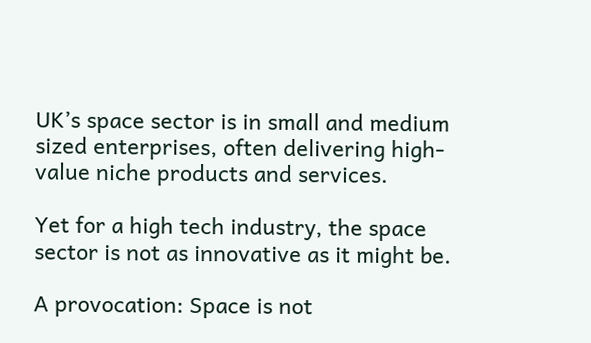UK’s space sector is in small and medium sized enterprises, often delivering high-value niche products and services.

Yet for a high tech industry, the space sector is not as innovative as it might be.

A provocation: Space is not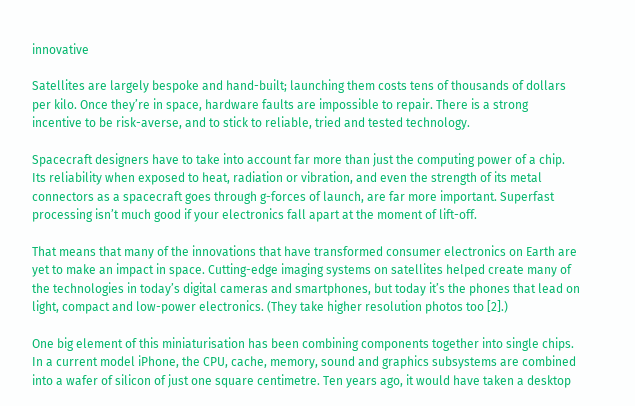innovative

Satellites are largely bespoke and hand-built; launching them costs tens of thousands of dollars per kilo. Once they’re in space, hardware faults are impossible to repair. There is a strong incentive to be risk-averse, and to stick to reliable, tried and tested technology.

Spacecraft designers have to take into account far more than just the computing power of a chip. Its reliability when exposed to heat, radiation or vibration, and even the strength of its metal connectors as a spacecraft goes through g-forces of launch, are far more important. Superfast processing isn’t much good if your electronics fall apart at the moment of lift-off.

That means that many of the innovations that have transformed consumer electronics on Earth are yet to make an impact in space. Cutting-edge imaging systems on satellites helped create many of the technologies in today’s digital cameras and smartphones, but today it’s the phones that lead on light, compact and low-power electronics. (They take higher resolution photos too [2].)

One big element of this miniaturisation has been combining components together into single chips. In a current model iPhone, the CPU, cache, memory, sound and graphics subsystems are combined into a wafer of silicon of just one square centimetre. Ten years ago, it would have taken a desktop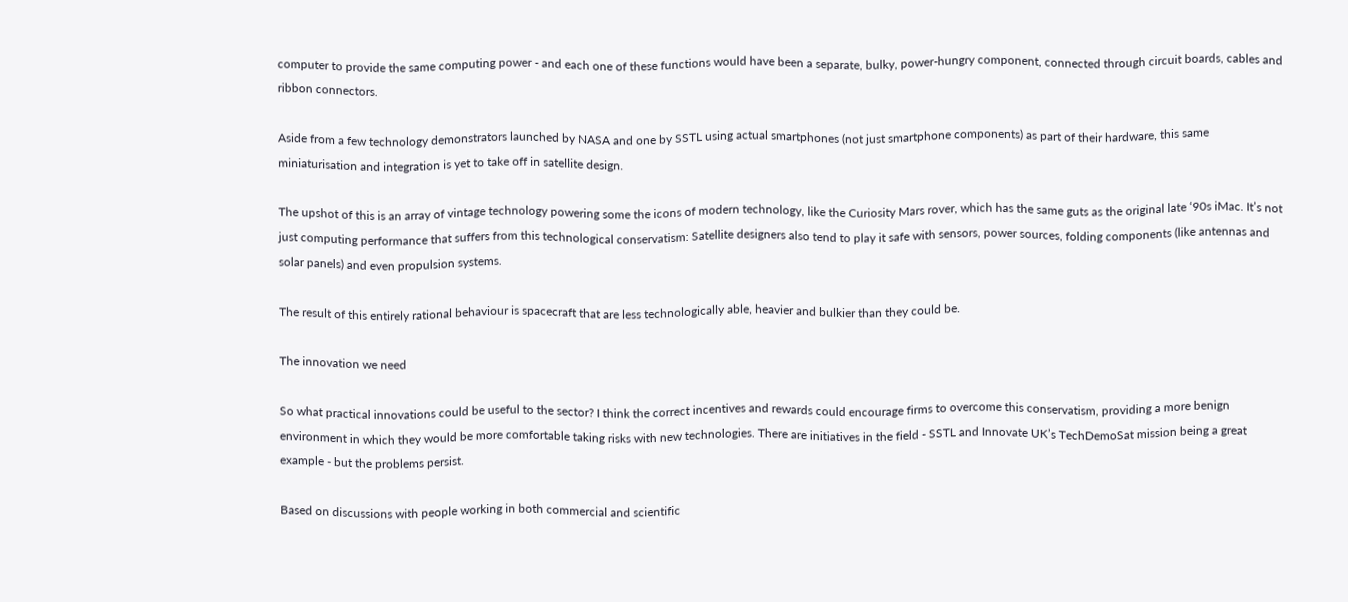computer to provide the same computing power - and each one of these functions would have been a separate, bulky, power-hungry component, connected through circuit boards, cables and ribbon connectors.

Aside from a few technology demonstrators launched by NASA and one by SSTL using actual smartphones (not just smartphone components) as part of their hardware, this same miniaturisation and integration is yet to take off in satellite design.

The upshot of this is an array of vintage technology powering some the icons of modern technology, like the Curiosity Mars rover, which has the same guts as the original late ‘90s iMac. It’s not just computing performance that suffers from this technological conservatism: Satellite designers also tend to play it safe with sensors, power sources, folding components (like antennas and solar panels) and even propulsion systems.

The result of this entirely rational behaviour is spacecraft that are less technologically able, heavier and bulkier than they could be.

The innovation we need

So what practical innovations could be useful to the sector? I think the correct incentives and rewards could encourage firms to overcome this conservatism, providing a more benign environment in which they would be more comfortable taking risks with new technologies. There are initiatives in the field - SSTL and Innovate UK’s TechDemoSat mission being a great example - but the problems persist.

Based on discussions with people working in both commercial and scientific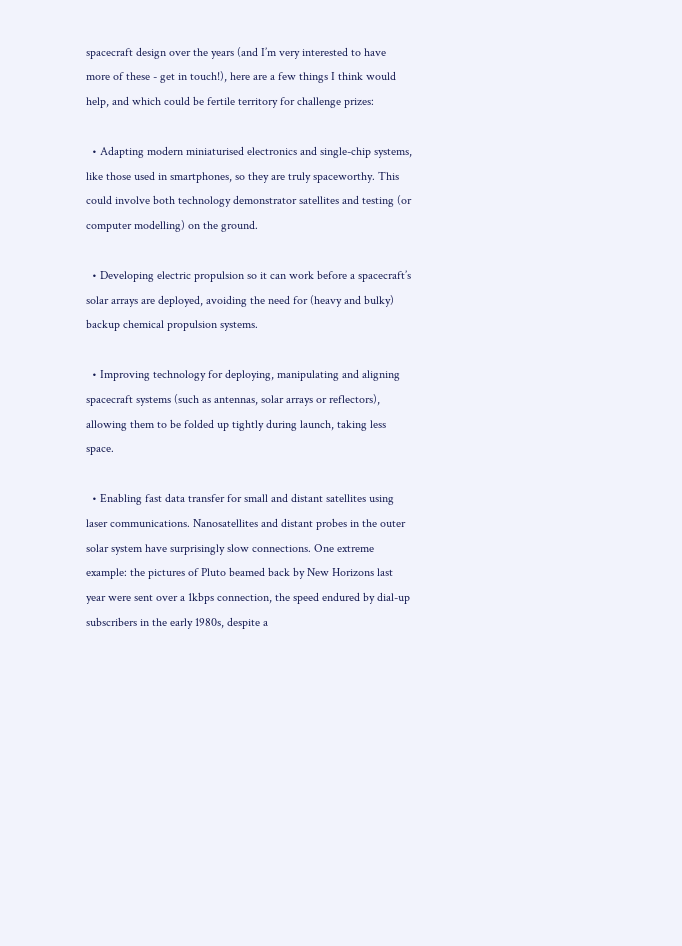spacecraft design over the years (and I’m very interested to have more of these - get in touch!), here are a few things I think would help, and which could be fertile territory for challenge prizes:

  • Adapting modern miniaturised electronics and single-chip systems, like those used in smartphones, so they are truly spaceworthy. This could involve both technology demonstrator satellites and testing (or computer modelling) on the ground.

  • Developing electric propulsion so it can work before a spacecraft’s solar arrays are deployed, avoiding the need for (heavy and bulky) backup chemical propulsion systems.

  • Improving technology for deploying, manipulating and aligning spacecraft systems (such as antennas, solar arrays or reflectors), allowing them to be folded up tightly during launch, taking less space.

  • Enabling fast data transfer for small and distant satellites using laser communications. Nanosatellites and distant probes in the outer solar system have surprisingly slow connections. One extreme example: the pictures of Pluto beamed back by New Horizons last year were sent over a 1kbps connection, the speed endured by dial-up subscribers in the early 1980s, despite a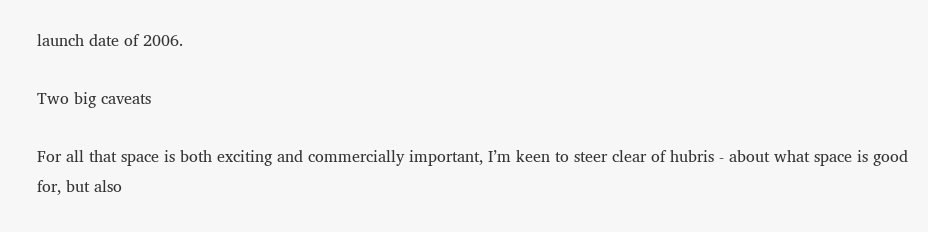launch date of 2006.

Two big caveats

For all that space is both exciting and commercially important, I’m keen to steer clear of hubris - about what space is good for, but also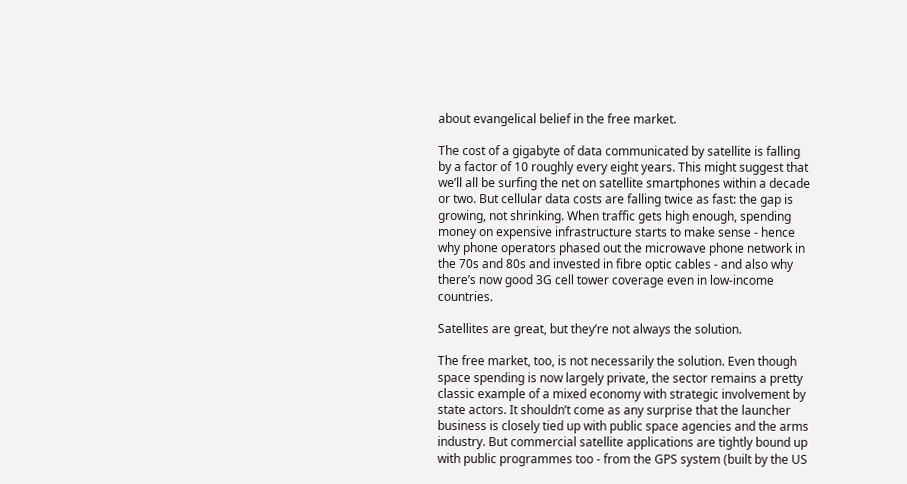about evangelical belief in the free market.

The cost of a gigabyte of data communicated by satellite is falling by a factor of 10 roughly every eight years. This might suggest that we’ll all be surfing the net on satellite smartphones within a decade or two. But cellular data costs are falling twice as fast: the gap is growing, not shrinking. When traffic gets high enough, spending money on expensive infrastructure starts to make sense - hence why phone operators phased out the microwave phone network in the 70s and 80s and invested in fibre optic cables - and also why there’s now good 3G cell tower coverage even in low-income countries.

Satellites are great, but they’re not always the solution.

The free market, too, is not necessarily the solution. Even though space spending is now largely private, the sector remains a pretty classic example of a mixed economy with strategic involvement by state actors. It shouldn’t come as any surprise that the launcher business is closely tied up with public space agencies and the arms industry. But commercial satellite applications are tightly bound up with public programmes too - from the GPS system (built by the US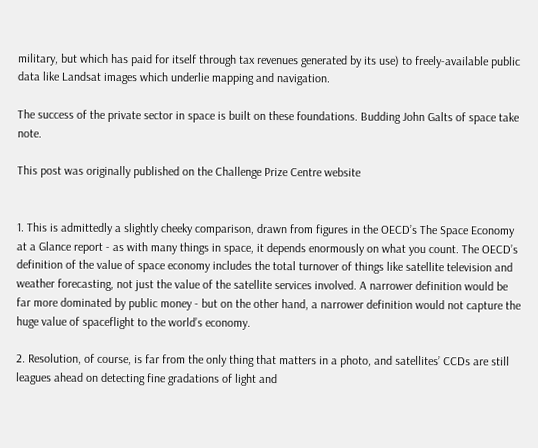military, but which has paid for itself through tax revenues generated by its use) to freely-available public data like Landsat images which underlie mapping and navigation.

The success of the private sector in space is built on these foundations. Budding John Galts of space take note.

This post was originally published on the Challenge Prize Centre website


1. This is admittedly a slightly cheeky comparison, drawn from figures in the OECD’s The Space Economy at a Glance report - as with many things in space, it depends enormously on what you count. The OECD’s definition of the value of space economy includes the total turnover of things like satellite television and weather forecasting, not just the value of the satellite services involved. A narrower definition would be far more dominated by public money - but on the other hand, a narrower definition would not capture the huge value of spaceflight to the world’s economy.

2. Resolution, of course, is far from the only thing that matters in a photo, and satellites’ CCDs are still leagues ahead on detecting fine gradations of light and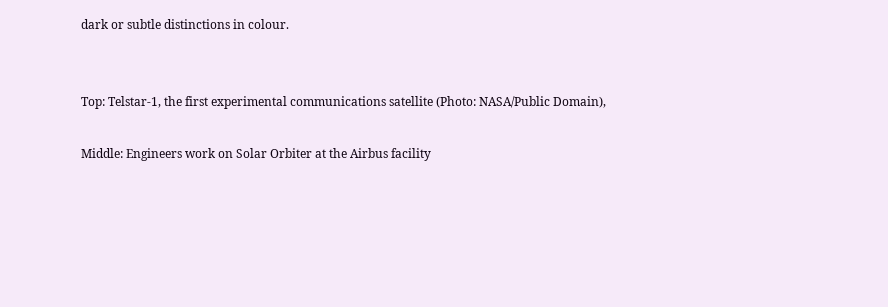dark or subtle distinctions in colour.


Top: Telstar-1, the first experimental communications satellite (Photo: NASA/Public Domain),

Middle: Engineers work on Solar Orbiter at the Airbus facility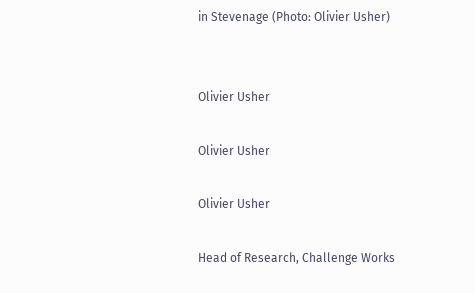in Stevenage (Photo: Olivier Usher)


Olivier Usher

Olivier Usher

Olivier Usher

Head of Research, Challenge Works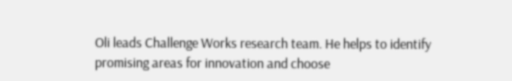Oli leads Challenge Works research team. He helps to identify promising areas for innovation and choose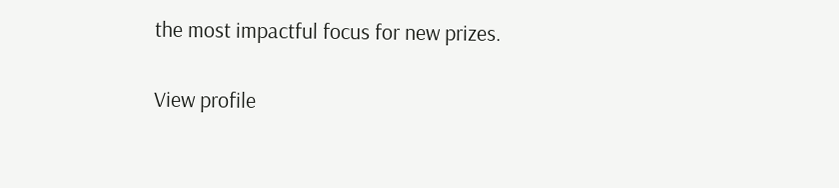the most impactful focus for new prizes.

View profile